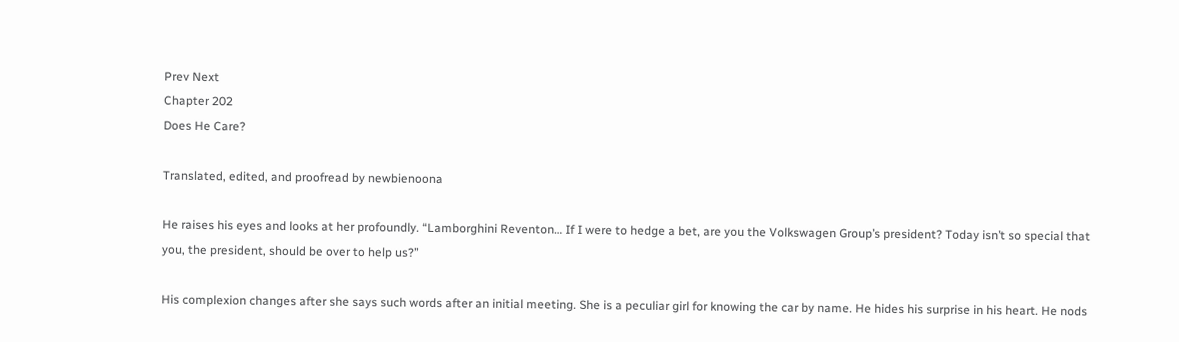Prev Next
Chapter 202
Does He Care?

Translated, edited, and proofread by newbienoona

He raises his eyes and looks at her profoundly. “Lamborghini Reventon… If I were to hedge a bet, are you the Volkswagen Group’s president? Today isn’t so special that you, the president, should be over to help us?”

His complexion changes after she says such words after an initial meeting. She is a peculiar girl for knowing the car by name. He hides his surprise in his heart. He nods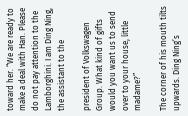toward her. “We are ready to make a deal with Han. Please do not pay attention to the Lamborghini. I am Ding Ning, the assistant to the

president of Volkswagen Group. What kind of gifts would you want us to send over to your house, little madame?”

The corner of his mouth tilts upwards. Ding Ning’s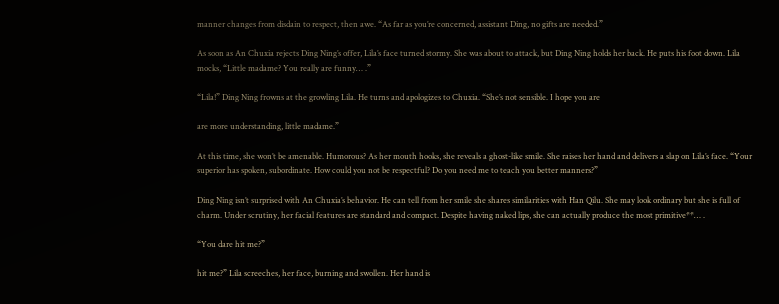manner changes from disdain to respect, then awe. “As far as you’re concerned, assistant Ding, no gifts are needed.”

As soon as An Chuxia rejects Ding Ning’s offer, Lila’s face turned stormy. She was about to attack, but Ding Ning holds her back. He puts his foot down. Lila mocks, “Little madame? You really are funny… .”

“Lila!” Ding Ning frowns at the growling Lila. He turns and apologizes to Chuxia. “She’s not sensible. I hope you are

are more understanding, little madame.”

At this time, she won’t be amenable. Humorous? As her mouth hooks, she reveals a ghost-like smile. She raises her hand and delivers a slap on Lila’s face. “Your superior has spoken, subordinate. How could you not be respectful? Do you need me to teach you better manners?”

Ding Ning isn’t surprised with An Chuxia’s behavior. He can tell from her smile she shares similarities with Han Qilu. She may look ordinary but she is full of charm. Under scrutiny, her facial features are standard and compact. Despite having naked lips, she can actually produce the most primitive**… .

“You dare hit me?”

hit me?” Lila screeches, her face, burning and swollen. Her hand is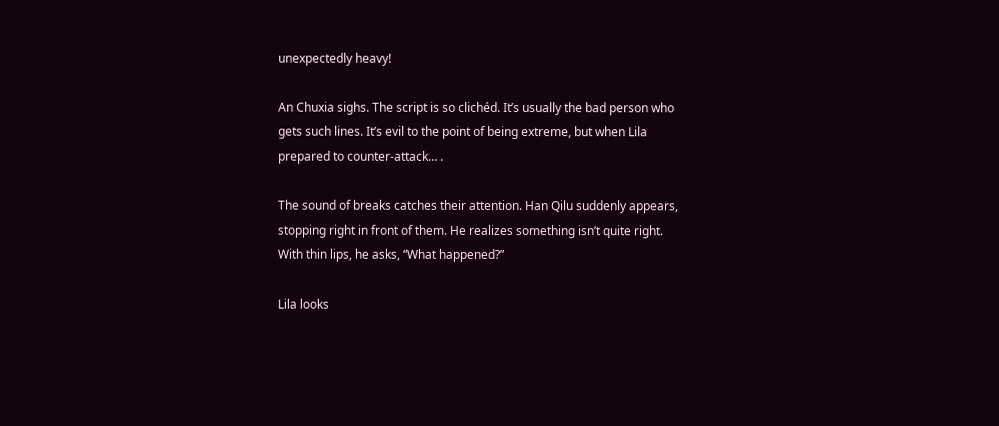unexpectedly heavy!

An Chuxia sighs. The script is so clichéd. It’s usually the bad person who gets such lines. It’s evil to the point of being extreme, but when Lila prepared to counter-attack… .

The sound of breaks catches their attention. Han Qilu suddenly appears, stopping right in front of them. He realizes something isn’t quite right. With thin lips, he asks, “What happened?”

Lila looks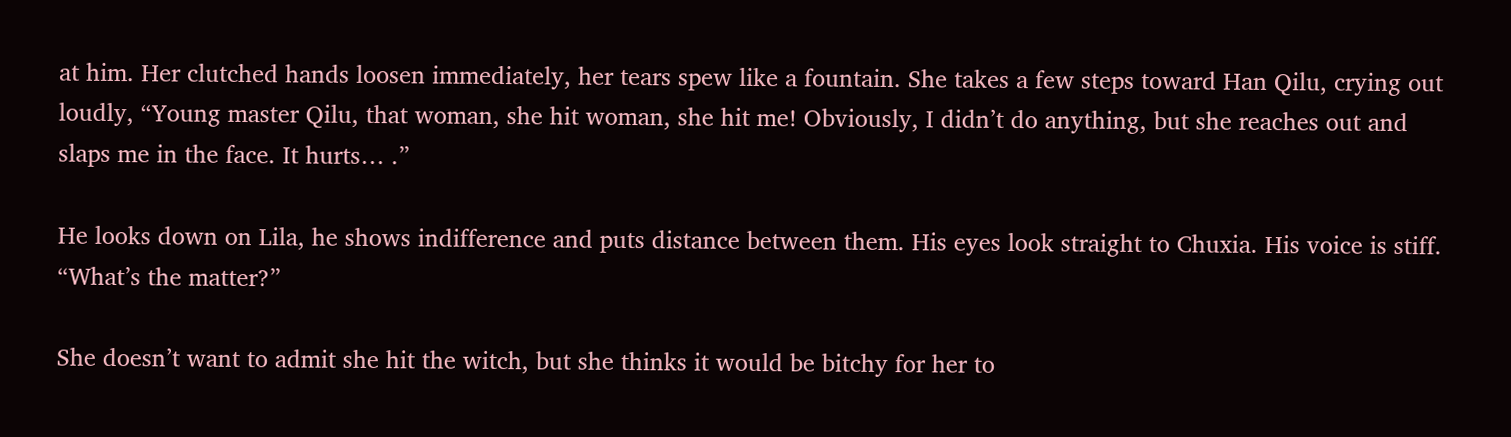at him. Her clutched hands loosen immediately, her tears spew like a fountain. She takes a few steps toward Han Qilu, crying out loudly, “Young master Qilu, that woman, she hit woman, she hit me! Obviously, I didn’t do anything, but she reaches out and slaps me in the face. It hurts… .”

He looks down on Lila, he shows indifference and puts distance between them. His eyes look straight to Chuxia. His voice is stiff. “What’s the matter?”

She doesn’t want to admit she hit the witch, but she thinks it would be bitchy for her to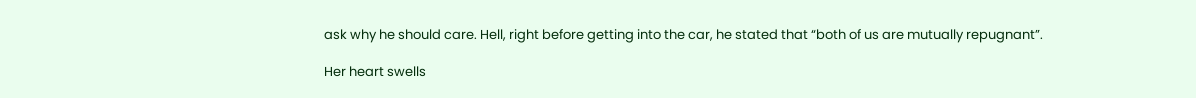ask why he should care. Hell, right before getting into the car, he stated that “both of us are mutually repugnant”.

Her heart swells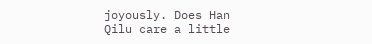joyously. Does Han Qilu care a little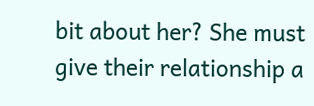bit about her? She must give their relationship a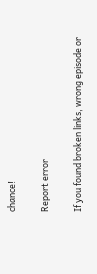chance!

Report error

If you found broken links, wrong episode or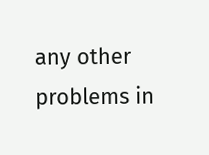any other problems in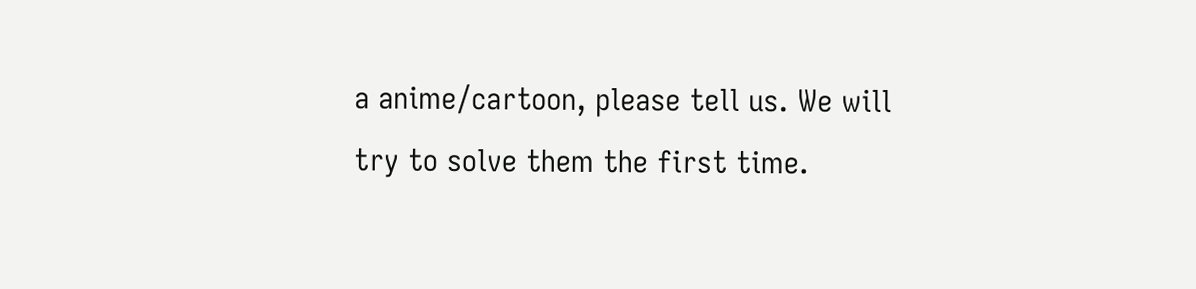a anime/cartoon, please tell us. We will try to solve them the first time.